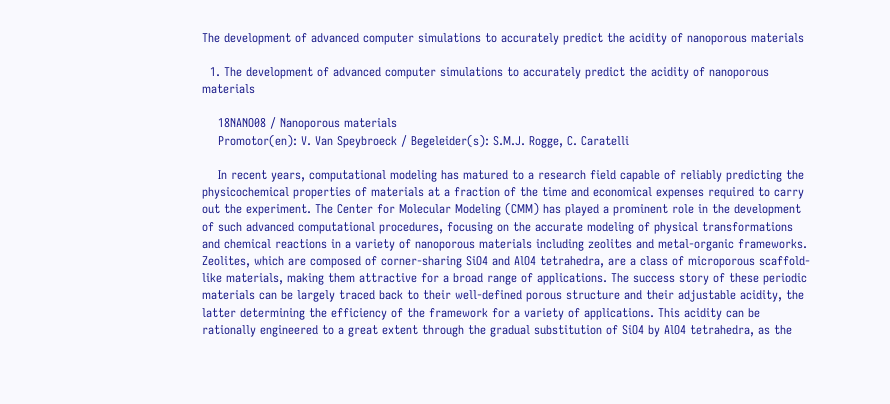The development of advanced computer simulations to accurately predict the acidity of nanoporous materials

  1. The development of advanced computer simulations to accurately predict the acidity of nanoporous materials

    18NANO08 / Nanoporous materials
    Promotor(en): V. Van Speybroeck / Begeleider(s): S.M.J. Rogge, C. Caratelli

    In recent years, computational modeling has matured to a research field capable of reliably predicting the physicochemical properties of materials at a fraction of the time and economical expenses required to carry out the experiment. The Center for Molecular Modeling (CMM) has played a prominent role in the development of such advanced computational procedures, focusing on the accurate modeling of physical transformations and chemical reactions in a variety of nanoporous materials including zeolites and metal-organic frameworks. Zeolites, which are composed of corner-sharing SiO4 and AlO4 tetrahedra, are a class of microporous scaffold-like materials, making them attractive for a broad range of applications. The success story of these periodic materials can be largely traced back to their well-defined porous structure and their adjustable acidity, the latter determining the efficiency of the framework for a variety of applications. This acidity can be rationally engineered to a great extent through the gradual substitution of SiO4 by AlO4 tetrahedra, as the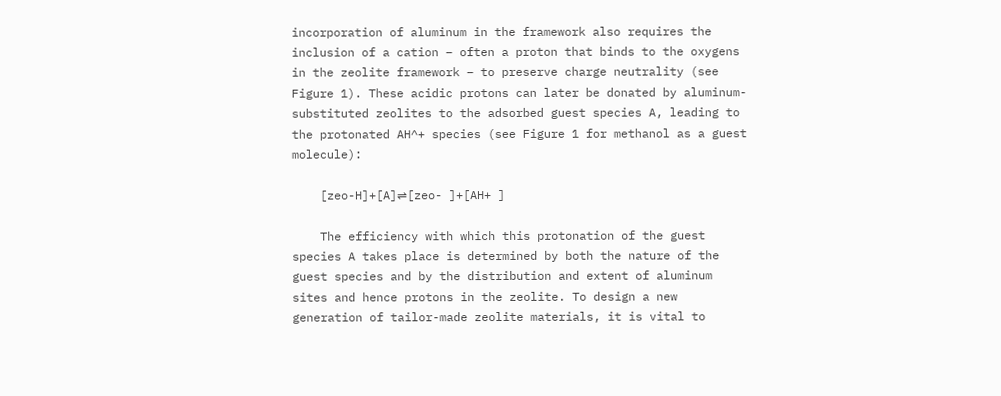incorporation of aluminum in the framework also requires the inclusion of a cation – often a proton that binds to the oxygens in the zeolite framework – to preserve charge neutrality (see Figure 1). These acidic protons can later be donated by aluminum-substituted zeolites to the adsorbed guest species A, leading to the protonated AH^+ species (see Figure 1 for methanol as a guest molecule):

    [zeo-H]+[A]⇌[zeo- ]+[AH+ ]

    The efficiency with which this protonation of the guest species A takes place is determined by both the nature of the guest species and by the distribution and extent of aluminum sites and hence protons in the zeolite. To design a new generation of tailor-made zeolite materials, it is vital to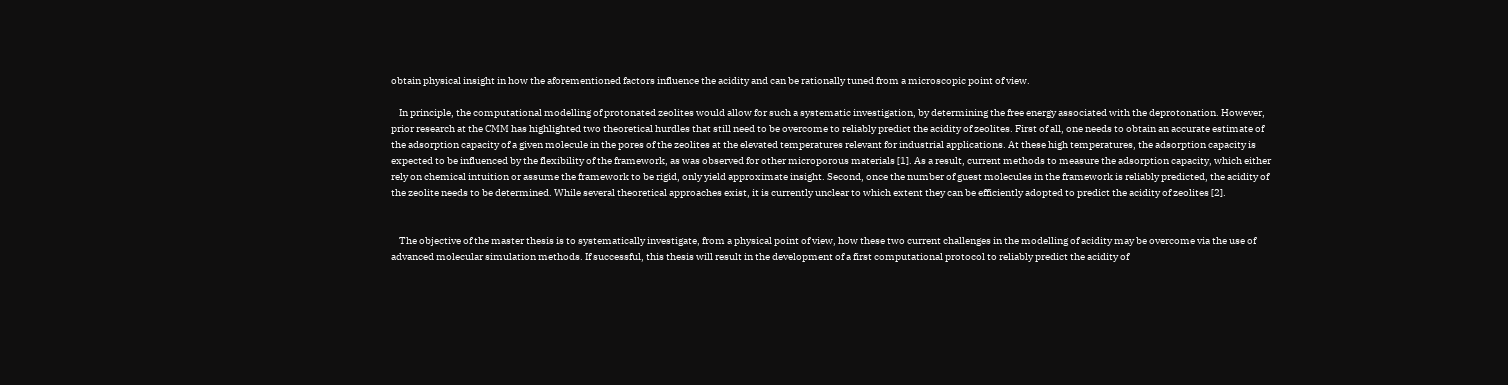obtain physical insight in how the aforementioned factors influence the acidity and can be rationally tuned from a microscopic point of view.

    In principle, the computational modelling of protonated zeolites would allow for such a systematic investigation, by determining the free energy associated with the deprotonation. However, prior research at the CMM has highlighted two theoretical hurdles that still need to be overcome to reliably predict the acidity of zeolites. First of all, one needs to obtain an accurate estimate of the adsorption capacity of a given molecule in the pores of the zeolites at the elevated temperatures relevant for industrial applications. At these high temperatures, the adsorption capacity is expected to be influenced by the flexibility of the framework, as was observed for other microporous materials [1]. As a result, current methods to measure the adsorption capacity, which either rely on chemical intuition or assume the framework to be rigid, only yield approximate insight. Second, once the number of guest molecules in the framework is reliably predicted, the acidity of the zeolite needs to be determined. While several theoretical approaches exist, it is currently unclear to which extent they can be efficiently adopted to predict the acidity of zeolites [2].


    The objective of the master thesis is to systematically investigate, from a physical point of view, how these two current challenges in the modelling of acidity may be overcome via the use of advanced molecular simulation methods. If successful, this thesis will result in the development of a first computational protocol to reliably predict the acidity of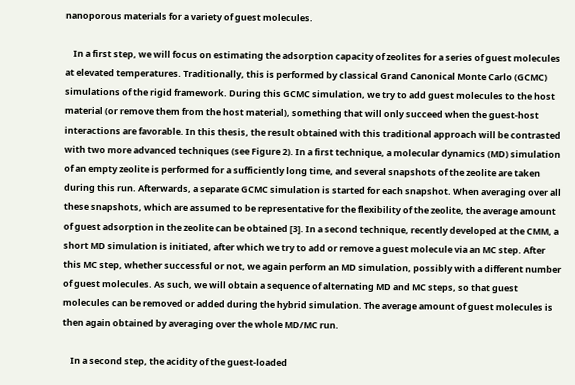nanoporous materials for a variety of guest molecules.

    In a first step, we will focus on estimating the adsorption capacity of zeolites for a series of guest molecules at elevated temperatures. Traditionally, this is performed by classical Grand Canonical Monte Carlo (GCMC) simulations of the rigid framework. During this GCMC simulation, we try to add guest molecules to the host material (or remove them from the host material), something that will only succeed when the guest-host interactions are favorable. In this thesis, the result obtained with this traditional approach will be contrasted with two more advanced techniques (see Figure 2). In a first technique, a molecular dynamics (MD) simulation of an empty zeolite is performed for a sufficiently long time, and several snapshots of the zeolite are taken during this run. Afterwards, a separate GCMC simulation is started for each snapshot. When averaging over all these snapshots, which are assumed to be representative for the flexibility of the zeolite, the average amount of guest adsorption in the zeolite can be obtained [3]. In a second technique, recently developed at the CMM, a short MD simulation is initiated, after which we try to add or remove a guest molecule via an MC step. After this MC step, whether successful or not, we again perform an MD simulation, possibly with a different number of guest molecules. As such, we will obtain a sequence of alternating MD and MC steps, so that guest molecules can be removed or added during the hybrid simulation. The average amount of guest molecules is then again obtained by averaging over the whole MD/MC run.

    In a second step, the acidity of the guest-loaded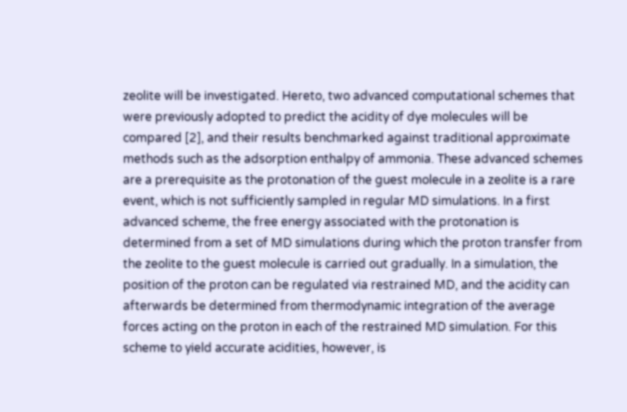zeolite will be investigated. Hereto, two advanced computational schemes that were previously adopted to predict the acidity of dye molecules will be compared [2], and their results benchmarked against traditional approximate methods such as the adsorption enthalpy of ammonia. These advanced schemes are a prerequisite as the protonation of the guest molecule in a zeolite is a rare event, which is not sufficiently sampled in regular MD simulations. In a first advanced scheme, the free energy associated with the protonation is determined from a set of MD simulations during which the proton transfer from the zeolite to the guest molecule is carried out gradually. In a simulation, the position of the proton can be regulated via restrained MD, and the acidity can afterwards be determined from thermodynamic integration of the average forces acting on the proton in each of the restrained MD simulation. For this scheme to yield accurate acidities, however, is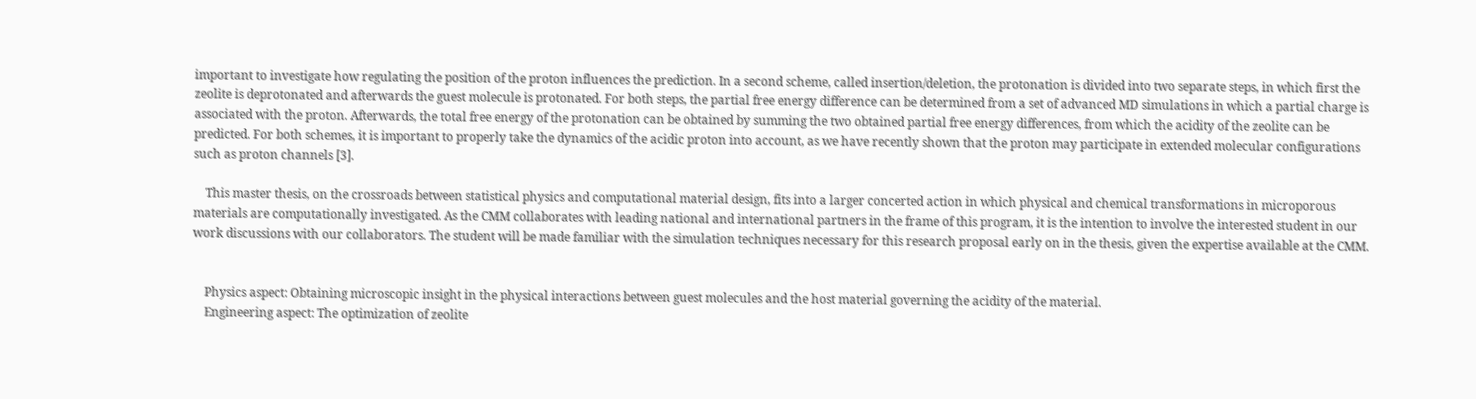important to investigate how regulating the position of the proton influences the prediction. In a second scheme, called insertion/deletion, the protonation is divided into two separate steps, in which first the zeolite is deprotonated and afterwards the guest molecule is protonated. For both steps, the partial free energy difference can be determined from a set of advanced MD simulations in which a partial charge is associated with the proton. Afterwards, the total free energy of the protonation can be obtained by summing the two obtained partial free energy differences, from which the acidity of the zeolite can be predicted. For both schemes, it is important to properly take the dynamics of the acidic proton into account, as we have recently shown that the proton may participate in extended molecular configurations such as proton channels [3].

    This master thesis, on the crossroads between statistical physics and computational material design, fits into a larger concerted action in which physical and chemical transformations in microporous materials are computationally investigated. As the CMM collaborates with leading national and international partners in the frame of this program, it is the intention to involve the interested student in our work discussions with our collaborators. The student will be made familiar with the simulation techniques necessary for this research proposal early on in the thesis, given the expertise available at the CMM.


    Physics aspect: Obtaining microscopic insight in the physical interactions between guest molecules and the host material governing the acidity of the material.
    Engineering aspect: The optimization of zeolite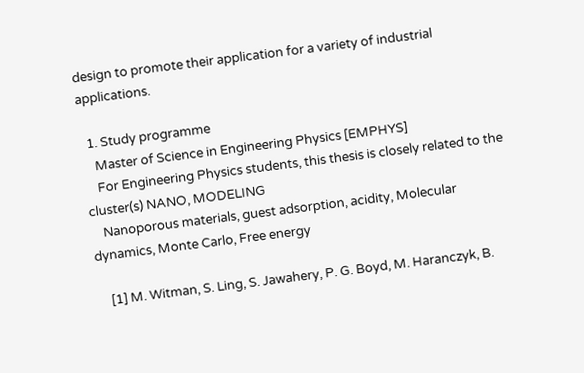design to promote their application for a variety of industrial applications.

  1. Study programme
    Master of Science in Engineering Physics [EMPHYS]
    For Engineering Physics students, this thesis is closely related to the cluster(s) NANO, MODELING
    Nanoporous materials, guest adsorption, acidity, Molecular dynamics, Monte Carlo, Free energy

    [1] M. Witman, S. Ling, S. Jawahery, P. G. Boyd, M. Haranczyk, B.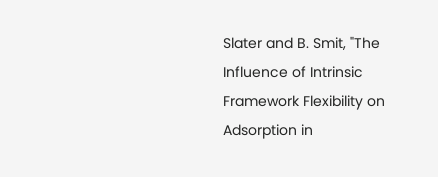Slater and B. Smit, "The Influence of Intrinsic Framework Flexibility on Adsorption in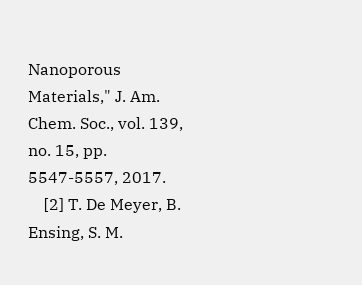Nanoporous Materials," J. Am. Chem. Soc., vol. 139, no. 15, pp. 5547-5557, 2017.
    [2] T. De Meyer, B. Ensing, S. M.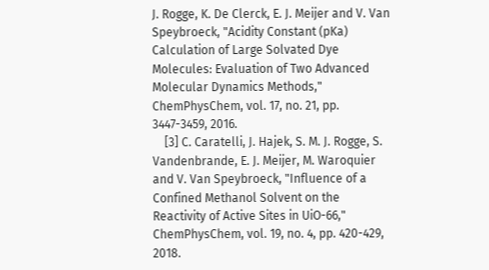J. Rogge, K. De Clerck, E. J. Meijer and V. Van Speybroeck, "Acidity Constant (pKa) Calculation of Large Solvated Dye Molecules: Evaluation of Two Advanced Molecular Dynamics Methods," ChemPhysChem, vol. 17, no. 21, pp. 3447-3459, 2016.
    [3] C. Caratelli, J. Hajek, S. M. J. Rogge, S. Vandenbrande, E. J. Meijer, M. Waroquier and V. Van Speybroeck, "Influence of a Confined Methanol Solvent on the Reactivity of Active Sites in UiO-66," ChemPhysChem, vol. 19, no. 4, pp. 420-429, 2018.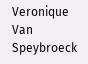Veronique Van Speybroeck